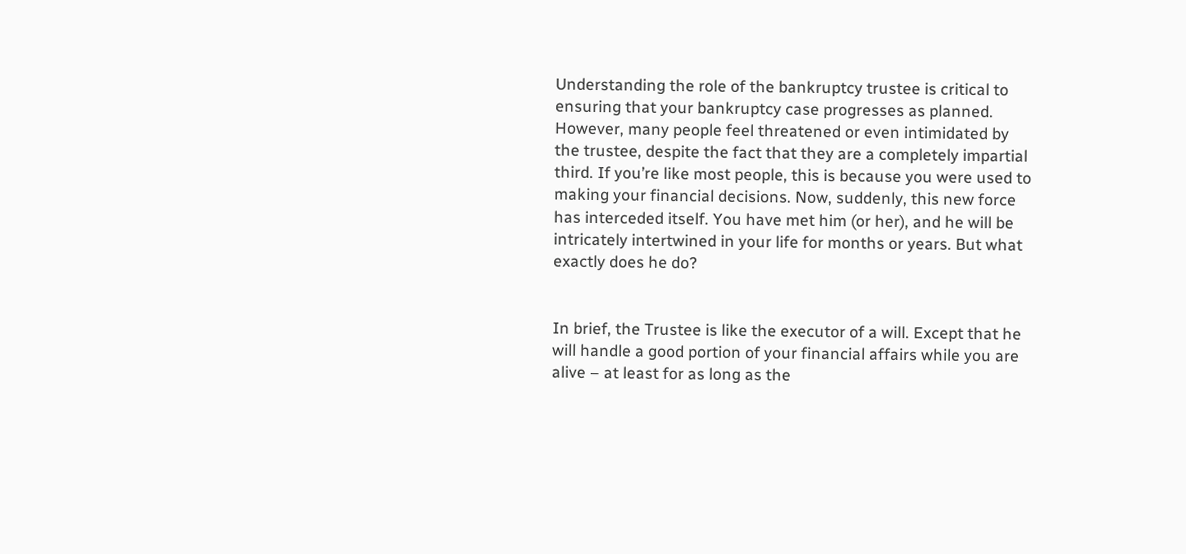Understanding the role of the bankruptcy trustee is critical to ensuring that your bankruptcy case progresses as planned. However, many people feel threatened or even intimidated by the trustee, despite the fact that they are a completely impartial third. If you’re like most people, this is because you were used to making your financial decisions. Now, suddenly, this new force has interceded itself. You have met him (or her), and he will be intricately intertwined in your life for months or years. But what exactly does he do?


In brief, the Trustee is like the executor of a will. Except that he will handle a good portion of your financial affairs while you are alive – at least for as long as the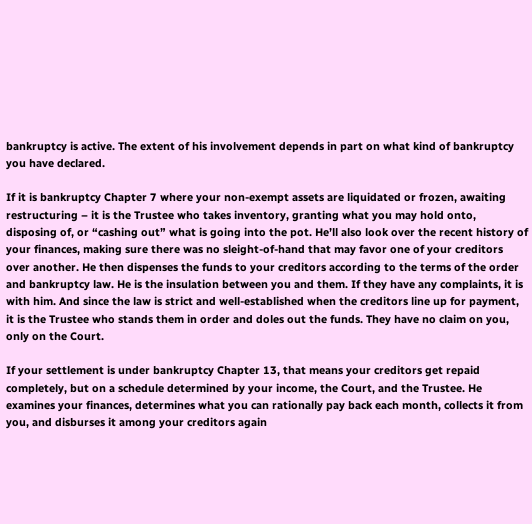bankruptcy is active. The extent of his involvement depends in part on what kind of bankruptcy you have declared.

If it is bankruptcy Chapter 7 where your non-exempt assets are liquidated or frozen, awaiting restructuring – it is the Trustee who takes inventory, granting what you may hold onto, disposing of, or “cashing out” what is going into the pot. He’ll also look over the recent history of your finances, making sure there was no sleight-of-hand that may favor one of your creditors over another. He then dispenses the funds to your creditors according to the terms of the order and bankruptcy law. He is the insulation between you and them. If they have any complaints, it is with him. And since the law is strict and well-established when the creditors line up for payment, it is the Trustee who stands them in order and doles out the funds. They have no claim on you, only on the Court.

If your settlement is under bankruptcy Chapter 13, that means your creditors get repaid completely, but on a schedule determined by your income, the Court, and the Trustee. He examines your finances, determines what you can rationally pay back each month, collects it from you, and disburses it among your creditors again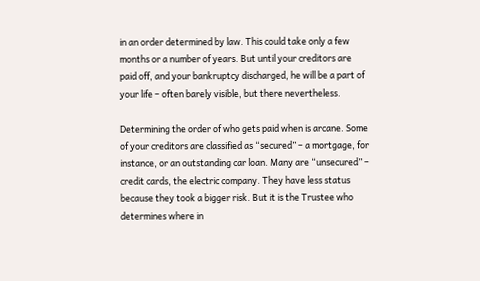in an order determined by law. This could take only a few months or a number of years. But until your creditors are paid off, and your bankruptcy discharged, he will be a part of your life – often barely visible, but there nevertheless.

Determining the order of who gets paid when is arcane. Some of your creditors are classified as “secured” – a mortgage, for instance, or an outstanding car loan. Many are “unsecured” – credit cards, the electric company. They have less status because they took a bigger risk. But it is the Trustee who determines where in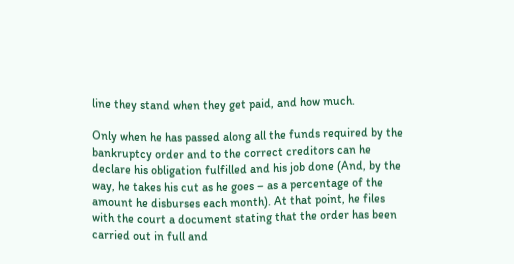line they stand when they get paid, and how much.

Only when he has passed along all the funds required by the bankruptcy order and to the correct creditors can he declare his obligation fulfilled and his job done (And, by the way, he takes his cut as he goes – as a percentage of the amount he disburses each month). At that point, he files with the court a document stating that the order has been carried out in full and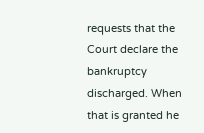requests that the Court declare the bankruptcy discharged. When that is granted he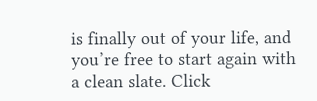is finally out of your life, and you’re free to start again with a clean slate. Click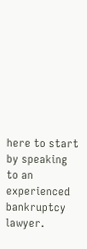here to start by speaking to an experienced bankruptcy lawyer.